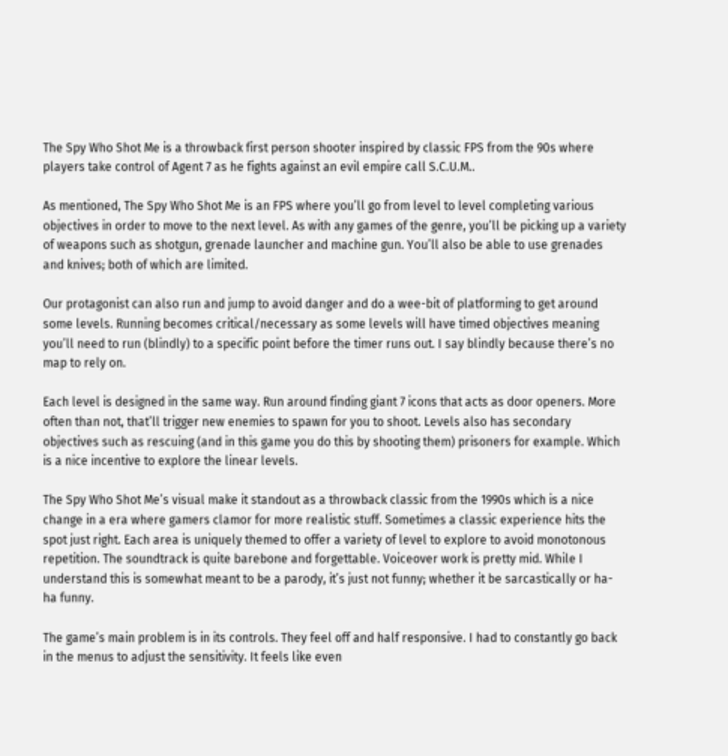The Spy Who Shot Me is a throwback first person shooter inspired by classic FPS from the 90s where players take control of Agent 7 as he fights against an evil empire call S.C.U.M..

As mentioned, The Spy Who Shot Me is an FPS where you’ll go from level to level completing various objectives in order to move to the next level. As with any games of the genre, you’ll be picking up a variety of weapons such as shotgun, grenade launcher and machine gun. You’ll also be able to use grenades and knives; both of which are limited.

Our protagonist can also run and jump to avoid danger and do a wee-bit of platforming to get around some levels. Running becomes critical/necessary as some levels will have timed objectives meaning you’ll need to run (blindly) to a specific point before the timer runs out. I say blindly because there’s no map to rely on.

Each level is designed in the same way. Run around finding giant 7 icons that acts as door openers. More often than not, that’ll trigger new enemies to spawn for you to shoot. Levels also has secondary objectives such as rescuing (and in this game you do this by shooting them) prisoners for example. Which is a nice incentive to explore the linear levels.

The Spy Who Shot Me’s visual make it standout as a throwback classic from the 1990s which is a nice change in a era where gamers clamor for more realistic stuff. Sometimes a classic experience hits the spot just right. Each area is uniquely themed to offer a variety of level to explore to avoid monotonous repetition. The soundtrack is quite barebone and forgettable. Voiceover work is pretty mid. While I understand this is somewhat meant to be a parody, it’s just not funny; whether it be sarcastically or ha-ha funny.

The game’s main problem is in its controls. They feel off and half responsive. I had to constantly go back in the menus to adjust the sensitivity. It feels like even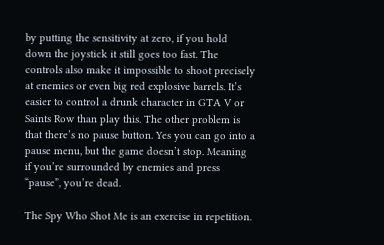by putting the sensitivity at zero, if you hold down the joystick it still goes too fast. The controls also make it impossible to shoot precisely at enemies or even big red explosive barrels. It’s easier to control a drunk character in GTA V or Saints Row than play this. The other problem is that there’s no pause button. Yes you can go into a pause menu, but the game doesn’t stop. Meaning if you’re surrounded by enemies and press “pause”, you’re dead.

The Spy Who Shot Me is an exercise in repetition.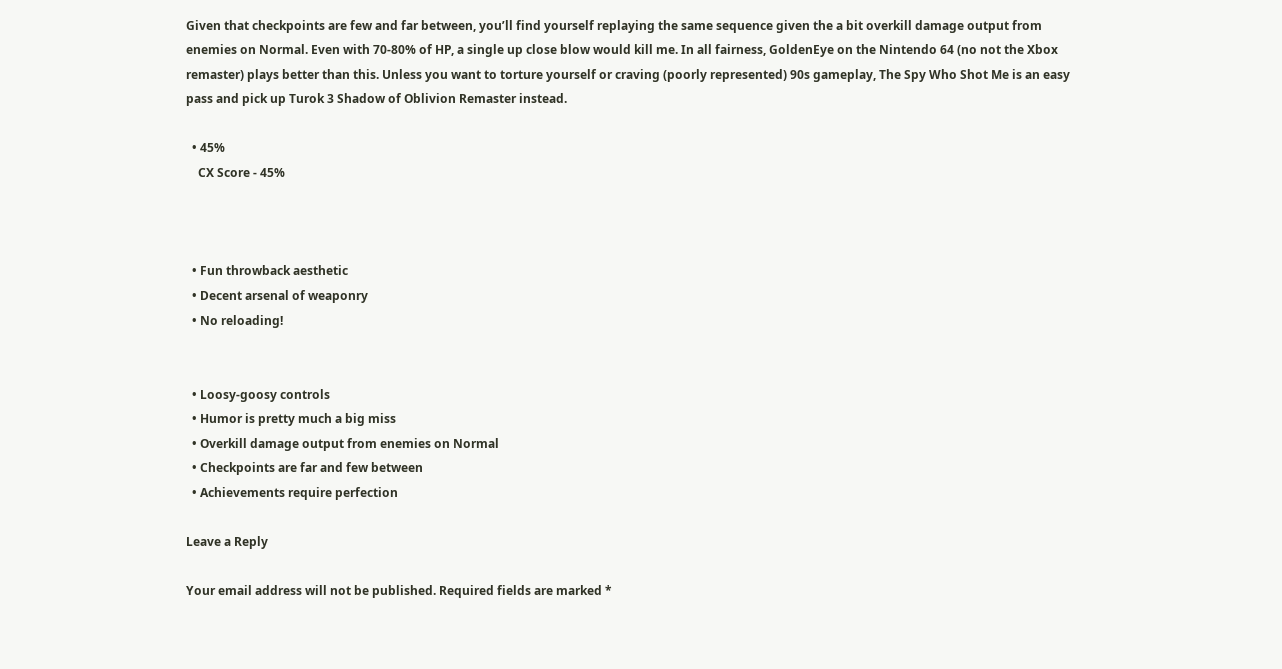Given that checkpoints are few and far between, you’ll find yourself replaying the same sequence given the a bit overkill damage output from enemies on Normal. Even with 70-80% of HP, a single up close blow would kill me. In all fairness, GoldenEye on the Nintendo 64 (no not the Xbox remaster) plays better than this. Unless you want to torture yourself or craving (poorly represented) 90s gameplay, The Spy Who Shot Me is an easy pass and pick up Turok 3 Shadow of Oblivion Remaster instead.

  • 45%
    CX Score - 45%



  • Fun throwback aesthetic
  • Decent arsenal of weaponry
  • No reloading!


  • Loosy-goosy controls
  • Humor is pretty much a big miss
  • Overkill damage output from enemies on Normal
  • Checkpoints are far and few between
  • Achievements require perfection

Leave a Reply

Your email address will not be published. Required fields are marked *